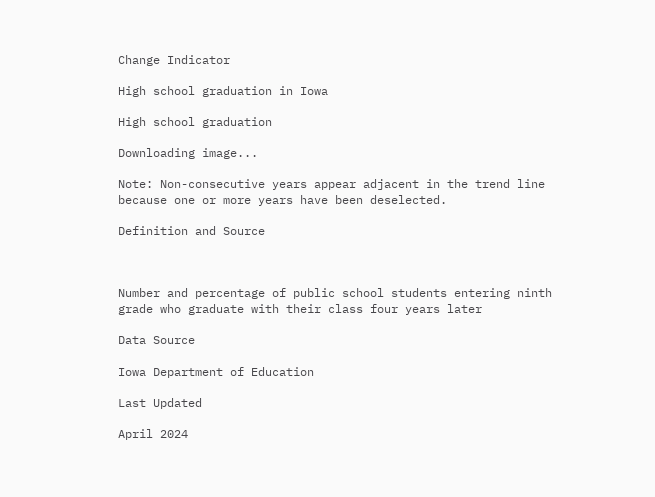Change Indicator

High school graduation in Iowa

High school graduation

Downloading image...

Note: Non-consecutive years appear adjacent in the trend line
because one or more years have been deselected.

Definition and Source



Number and percentage of public school students entering ninth grade who graduate with their class four years later

Data Source

Iowa Department of Education

Last Updated

April 2024